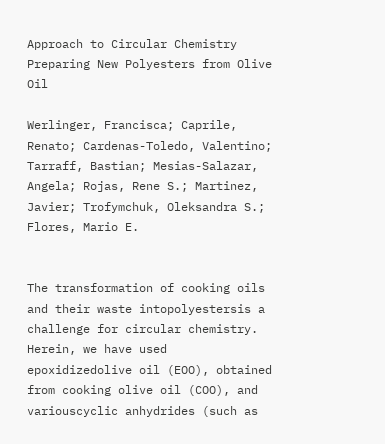Approach to Circular Chemistry Preparing New Polyesters from Olive Oil

Werlinger, Francisca; Caprile, Renato; Cardenas-Toledo, Valentino; Tarraff, Bastian; Mesias-Salazar, Angela; Rojas, Rene S.; Martinez, Javier; Trofymchuk, Oleksandra S.; Flores, Mario E.


The transformation of cooking oils and their waste intopolyestersis a challenge for circular chemistry. Herein, we have used epoxidizedolive oil (EOO), obtained from cooking olive oil (COO), and variouscyclic anhydrides (such as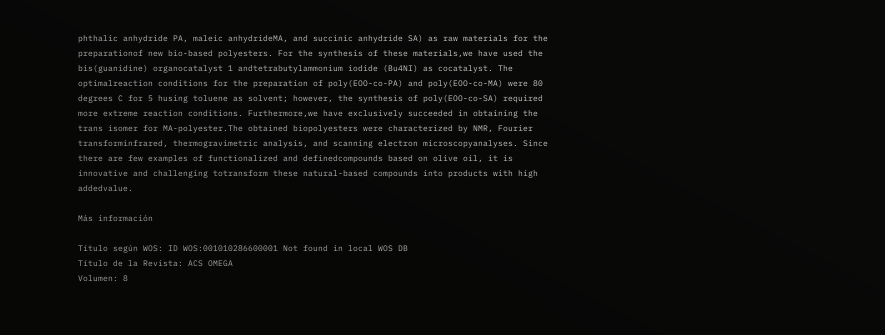phthalic anhydride PA, maleic anhydrideMA, and succinic anhydride SA) as raw materials for the preparationof new bio-based polyesters. For the synthesis of these materials,we have used the bis(guanidine) organocatalyst 1 andtetrabutylammonium iodide (Bu4NI) as cocatalyst. The optimalreaction conditions for the preparation of poly(EOO-co-PA) and poly(EOO-co-MA) were 80 degrees C for 5 husing toluene as solvent; however, the synthesis of poly(EOO-co-SA) required more extreme reaction conditions. Furthermore,we have exclusively succeeded in obtaining the trans isomer for MA-polyester.The obtained biopolyesters were characterized by NMR, Fourier transforminfrared, thermogravimetric analysis, and scanning electron microscopyanalyses. Since there are few examples of functionalized and definedcompounds based on olive oil, it is innovative and challenging totransform these natural-based compounds into products with high addedvalue.

Más información

Título según WOS: ID WOS:001010286600001 Not found in local WOS DB
Título de la Revista: ACS OMEGA
Volumen: 8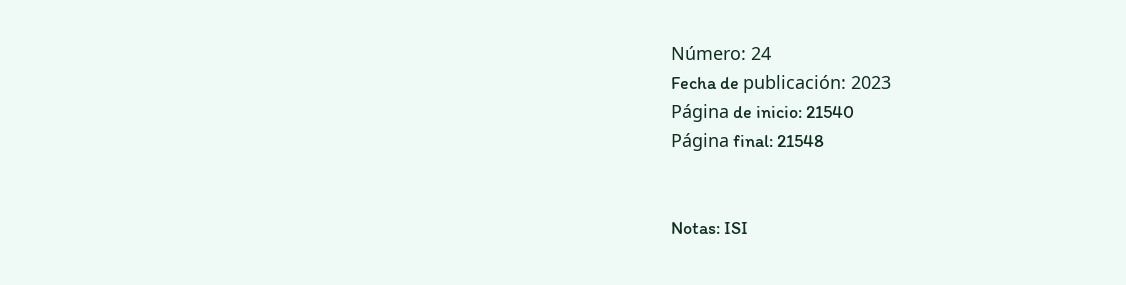Número: 24
Fecha de publicación: 2023
Página de inicio: 21540
Página final: 21548


Notas: ISI